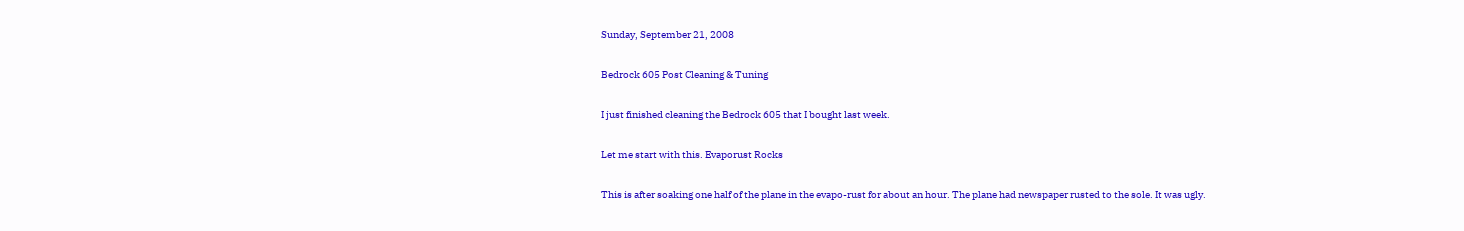Sunday, September 21, 2008

Bedrock 605 Post Cleaning & Tuning

I just finished cleaning the Bedrock 605 that I bought last week.

Let me start with this. Evaporust Rocks

This is after soaking one half of the plane in the evapo-rust for about an hour. The plane had newspaper rusted to the sole. It was ugly.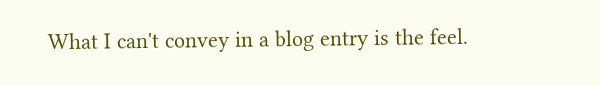What I can't convey in a blog entry is the feel.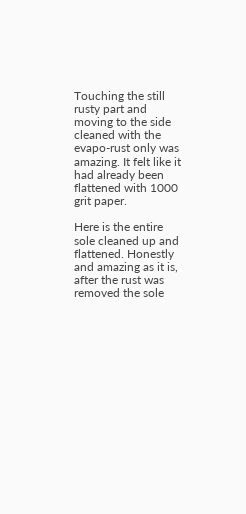Touching the still rusty part and moving to the side cleaned with the evapo-rust only was amazing. It felt like it had already been flattened with 1000 grit paper.

Here is the entire sole cleaned up and flattened. Honestly and amazing as it is, after the rust was removed the sole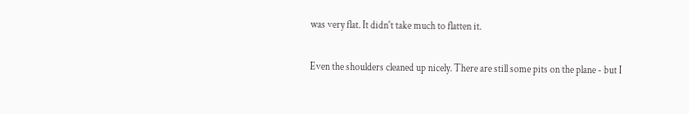was very flat. It didn't take much to flatten it.

Even the shoulders cleaned up nicely. There are still some pits on the plane - but I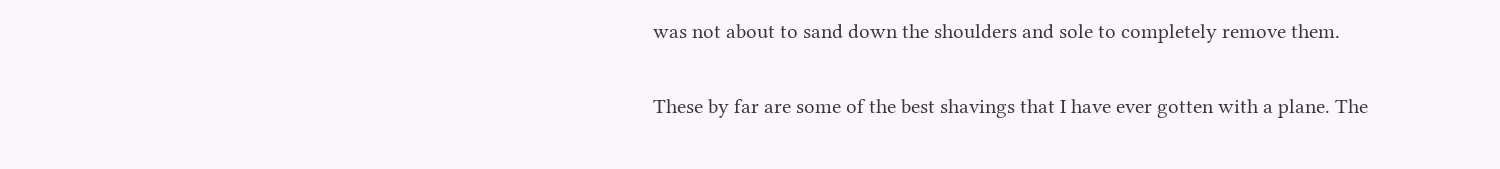was not about to sand down the shoulders and sole to completely remove them.

These by far are some of the best shavings that I have ever gotten with a plane. The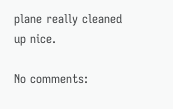plane really cleaned up nice.

No comments: